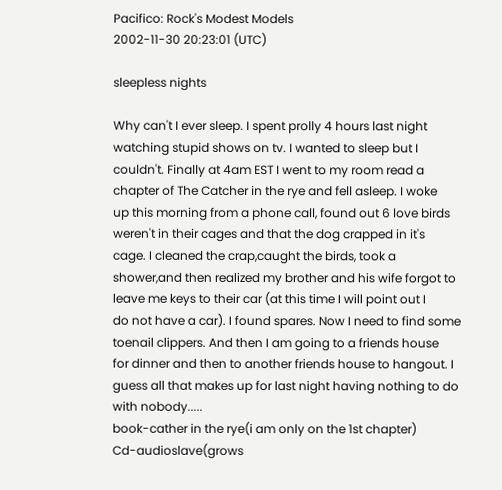Pacifico: Rock's Modest Models
2002-11-30 20:23:01 (UTC)

sleepless nights

Why can't I ever sleep. I spent prolly 4 hours last night
watching stupid shows on tv. I wanted to sleep but I
couldn't. Finally at 4am EST I went to my room read a
chapter of The Catcher in the rye and fell asleep. I woke
up this morning from a phone call, found out 6 love birds
weren't in their cages and that the dog crapped in it's
cage. I cleaned the crap,caught the birds, took a
shower,and then realized my brother and his wife forgot to
leave me keys to their car (at this time I will point out I
do not have a car). I found spares. Now I need to find some
toenail clippers. And then I am going to a friends house
for dinner and then to another friends house to hangout. I
guess all that makes up for last night having nothing to do
with nobody.....
book-cather in the rye(i am only on the 1st chapter)
Cd-audioslave(grows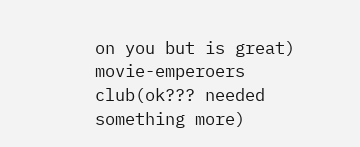on you but is great)
movie-emperoers club(ok??? needed something more)